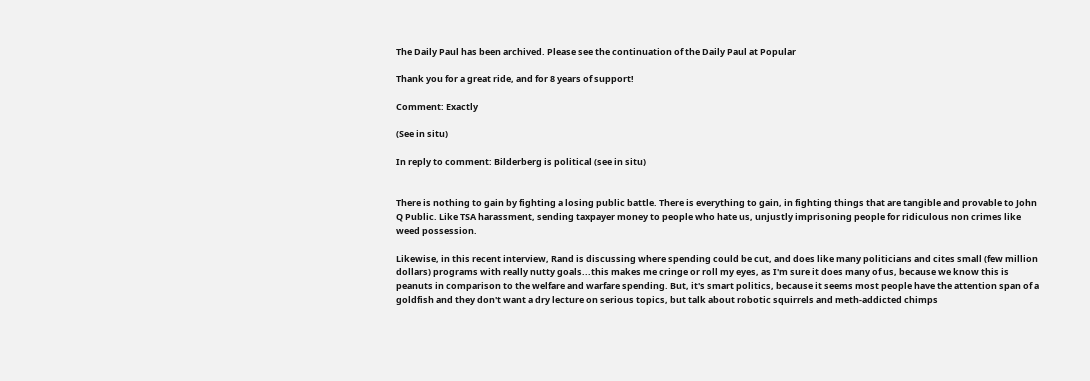The Daily Paul has been archived. Please see the continuation of the Daily Paul at Popular

Thank you for a great ride, and for 8 years of support!

Comment: Exactly

(See in situ)

In reply to comment: Bilderberg is political (see in situ)


There is nothing to gain by fighting a losing public battle. There is everything to gain, in fighting things that are tangible and provable to John Q Public. Like TSA harassment, sending taxpayer money to people who hate us, unjustly imprisoning people for ridiculous non crimes like weed possession.

Likewise, in this recent interview, Rand is discussing where spending could be cut, and does like many politicians and cites small (few million dollars) programs with really nutty goals...this makes me cringe or roll my eyes, as I'm sure it does many of us, because we know this is peanuts in comparison to the welfare and warfare spending. But, it's smart politics, because it seems most people have the attention span of a goldfish and they don't want a dry lecture on serious topics, but talk about robotic squirrels and meth-addicted chimps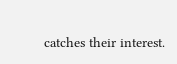catches their interest.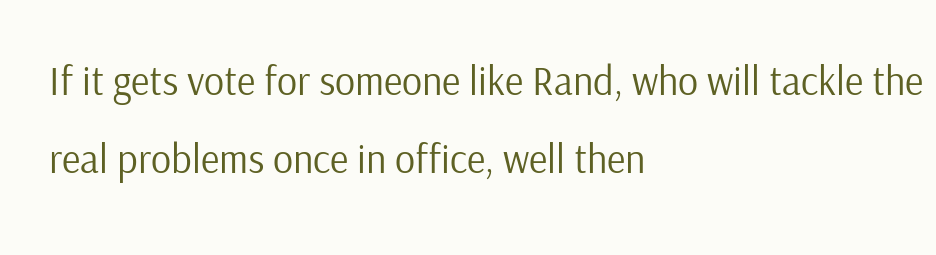If it gets vote for someone like Rand, who will tackle the real problems once in office, well then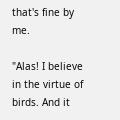that's fine by me.

"Alas! I believe in the virtue of birds. And it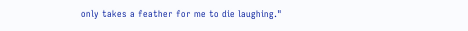only takes a feather for me to die laughing."